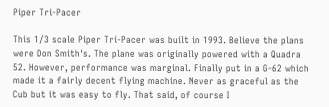Piper Tri-Pacer

This 1/3 scale Piper Tri-Pacer was built in 1993. Believe the plans were Don Smith's. The plane was originally powered with a Quadra 52. However, performance was marginal. Finally put in a G-62 which made it a fairly decent flying machine. Never as graceful as the Cub but it was easy to fly. That said, of course I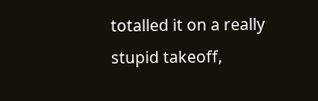totalled it on a really stupid takeoff,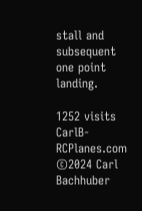stall and subsequent one point landing.

1252 visits CarlB-RCPlanes.com ©2024 Carl Bachhuber